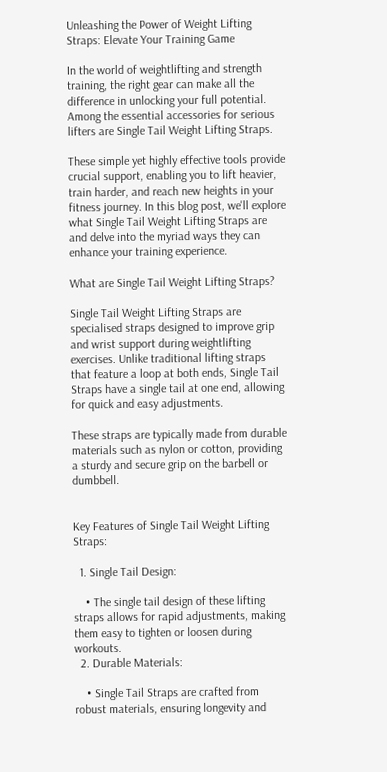Unleashing the Power of Weight Lifting Straps: Elevate Your Training Game

In the world of weightlifting and strength training, the right gear can make all the difference in unlocking your full potential. Among the essential accessories for serious lifters are Single Tail Weight Lifting Straps.

These simple yet highly effective tools provide crucial support, enabling you to lift heavier, train harder, and reach new heights in your fitness journey. In this blog post, we'll explore what Single Tail Weight Lifting Straps are and delve into the myriad ways they can enhance your training experience.

What are Single Tail Weight Lifting Straps?

Single Tail Weight Lifting Straps are specialised straps designed to improve grip and wrist support during weightlifting exercises. Unlike traditional lifting straps that feature a loop at both ends, Single Tail Straps have a single tail at one end, allowing for quick and easy adjustments.

These straps are typically made from durable materials such as nylon or cotton, providing a sturdy and secure grip on the barbell or dumbbell.


Key Features of Single Tail Weight Lifting Straps:

  1. Single Tail Design:

    • The single tail design of these lifting straps allows for rapid adjustments, making them easy to tighten or loosen during workouts.
  2. Durable Materials:

    • Single Tail Straps are crafted from robust materials, ensuring longevity and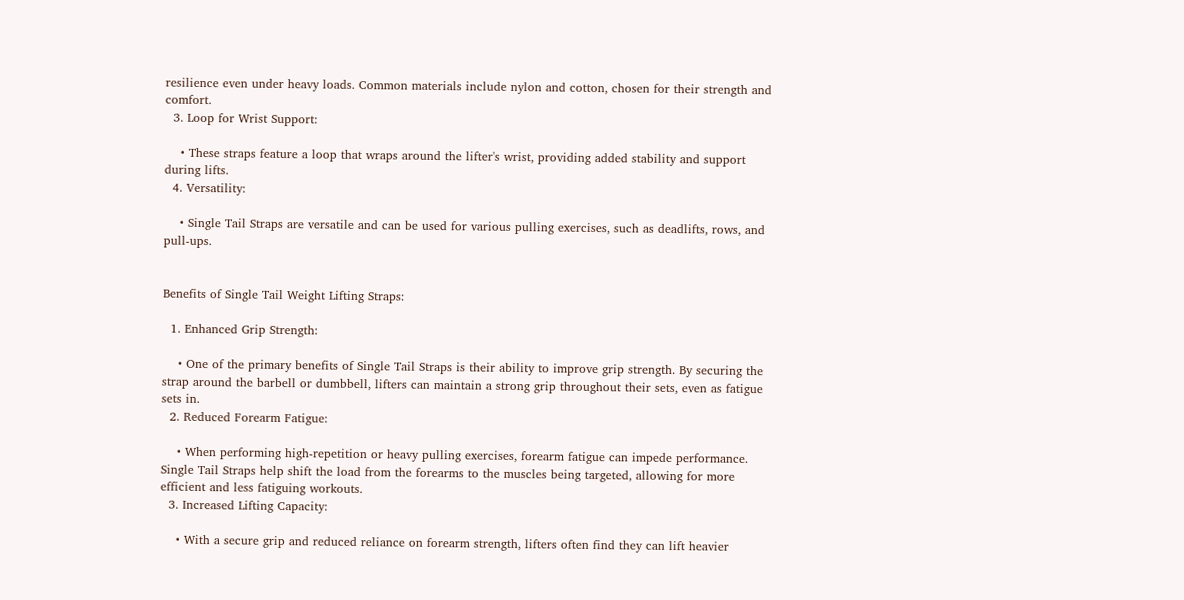resilience even under heavy loads. Common materials include nylon and cotton, chosen for their strength and comfort.
  3. Loop for Wrist Support:

    • These straps feature a loop that wraps around the lifter's wrist, providing added stability and support during lifts.
  4. Versatility:

    • Single Tail Straps are versatile and can be used for various pulling exercises, such as deadlifts, rows, and pull-ups.


Benefits of Single Tail Weight Lifting Straps:

  1. Enhanced Grip Strength:

    • One of the primary benefits of Single Tail Straps is their ability to improve grip strength. By securing the strap around the barbell or dumbbell, lifters can maintain a strong grip throughout their sets, even as fatigue sets in.
  2. Reduced Forearm Fatigue:

    • When performing high-repetition or heavy pulling exercises, forearm fatigue can impede performance. Single Tail Straps help shift the load from the forearms to the muscles being targeted, allowing for more efficient and less fatiguing workouts.
  3. Increased Lifting Capacity:

    • With a secure grip and reduced reliance on forearm strength, lifters often find they can lift heavier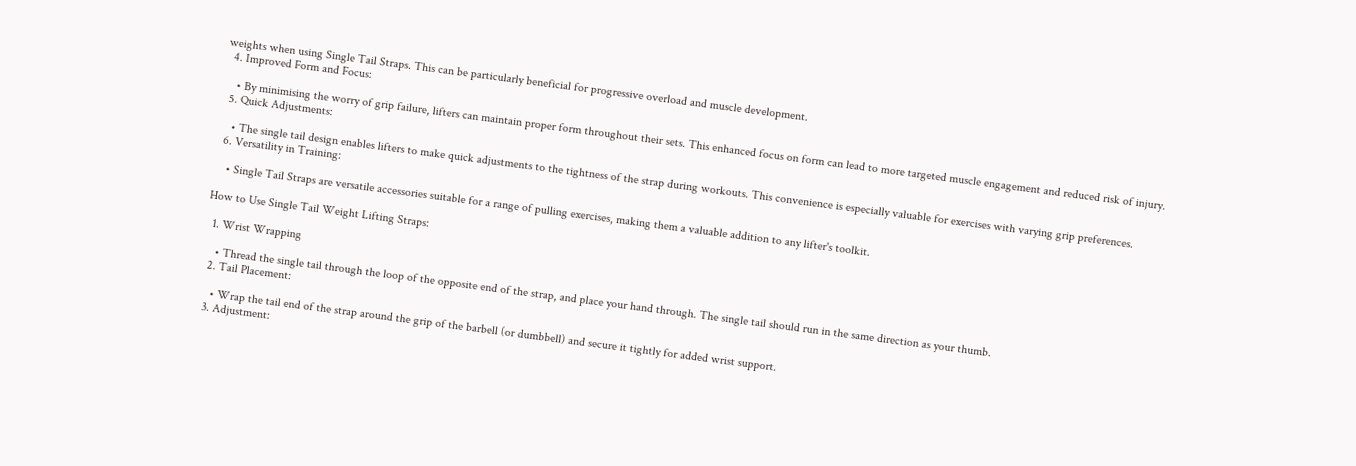weights when using Single Tail Straps. This can be particularly beneficial for progressive overload and muscle development.
  4. Improved Form and Focus:

    • By minimising the worry of grip failure, lifters can maintain proper form throughout their sets. This enhanced focus on form can lead to more targeted muscle engagement and reduced risk of injury.
  5. Quick Adjustments:

    • The single tail design enables lifters to make quick adjustments to the tightness of the strap during workouts. This convenience is especially valuable for exercises with varying grip preferences.
  6. Versatility in Training:

    • Single Tail Straps are versatile accessories suitable for a range of pulling exercises, making them a valuable addition to any lifter's toolkit.

How to Use Single Tail Weight Lifting Straps:

  1. Wrist Wrapping

    • Thread the single tail through the loop of the opposite end of the strap, and place your hand through. The single tail should run in the same direction as your thumb.
  2. Tail Placement:

    • Wrap the tail end of the strap around the grip of the barbell (or dumbbell) and secure it tightly for added wrist support.
  3. Adjustment: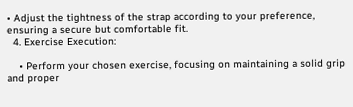• Adjust the tightness of the strap according to your preference, ensuring a secure but comfortable fit.
  4. Exercise Execution:

    • Perform your chosen exercise, focusing on maintaining a solid grip and proper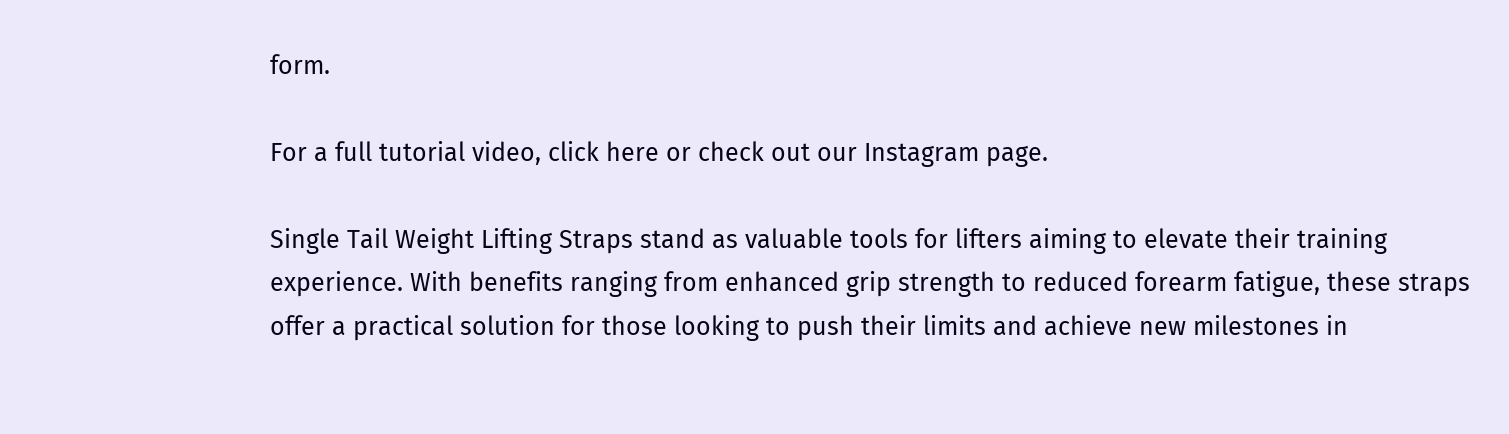form.

For a full tutorial video, click here or check out our Instagram page.

Single Tail Weight Lifting Straps stand as valuable tools for lifters aiming to elevate their training experience. With benefits ranging from enhanced grip strength to reduced forearm fatigue, these straps offer a practical solution for those looking to push their limits and achieve new milestones in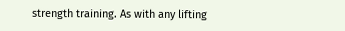strength training. As with any lifting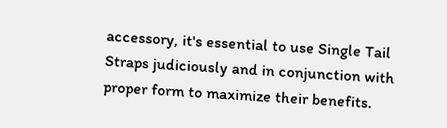accessory, it's essential to use Single Tail Straps judiciously and in conjunction with proper form to maximize their benefits.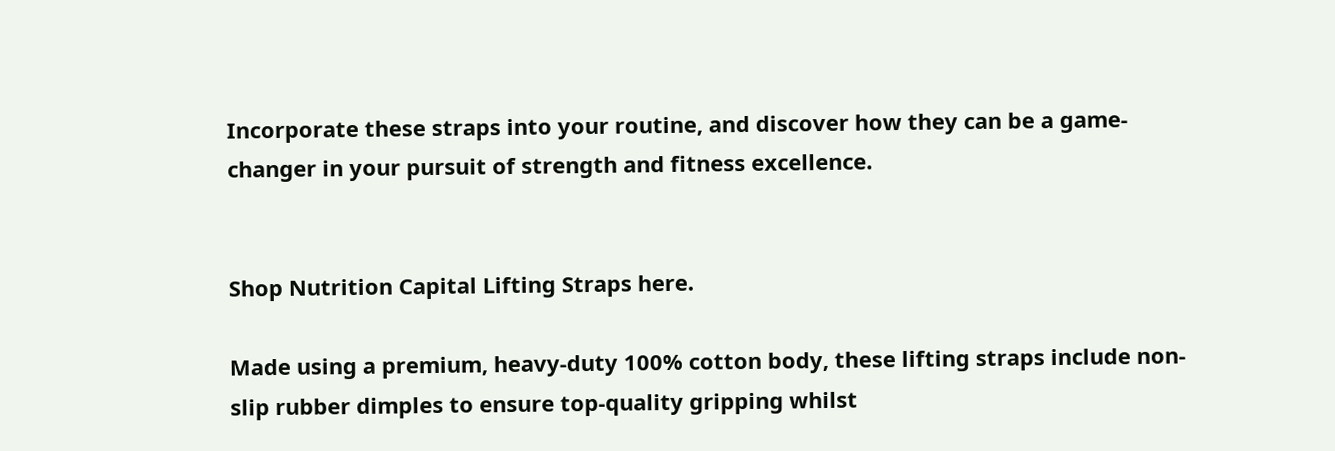Incorporate these straps into your routine, and discover how they can be a game-changer in your pursuit of strength and fitness excellence.


Shop Nutrition Capital Lifting Straps here.

Made using a premium, heavy-duty 100% cotton body, these lifting straps include non-slip rubber dimples to ensure top-quality gripping whilst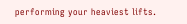performing your heaviest lifts.